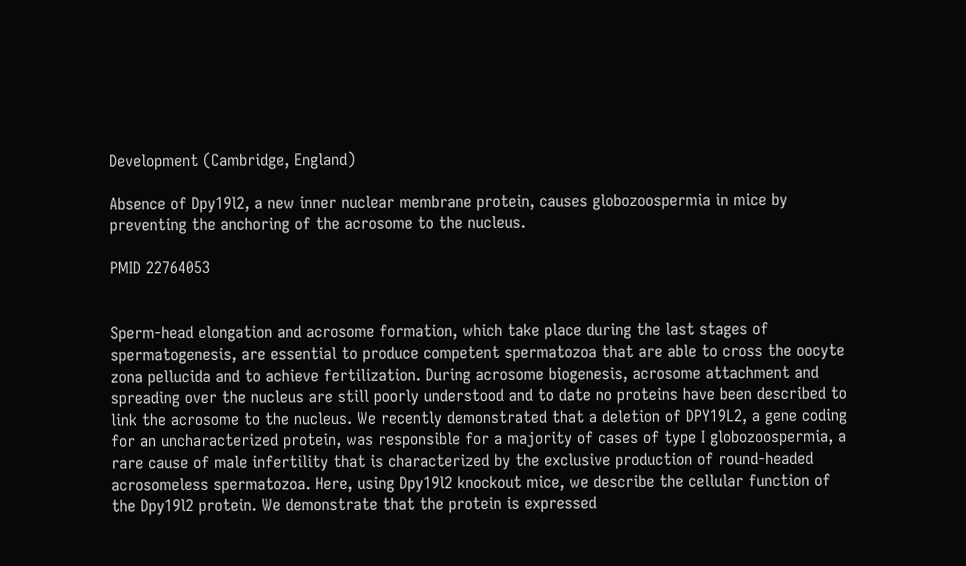Development (Cambridge, England)

Absence of Dpy19l2, a new inner nuclear membrane protein, causes globozoospermia in mice by preventing the anchoring of the acrosome to the nucleus.

PMID 22764053


Sperm-head elongation and acrosome formation, which take place during the last stages of spermatogenesis, are essential to produce competent spermatozoa that are able to cross the oocyte zona pellucida and to achieve fertilization. During acrosome biogenesis, acrosome attachment and spreading over the nucleus are still poorly understood and to date no proteins have been described to link the acrosome to the nucleus. We recently demonstrated that a deletion of DPY19L2, a gene coding for an uncharacterized protein, was responsible for a majority of cases of type I globozoospermia, a rare cause of male infertility that is characterized by the exclusive production of round-headed acrosomeless spermatozoa. Here, using Dpy19l2 knockout mice, we describe the cellular function of the Dpy19l2 protein. We demonstrate that the protein is expressed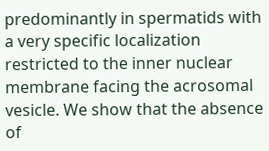predominantly in spermatids with a very specific localization restricted to the inner nuclear membrane facing the acrosomal vesicle. We show that the absence of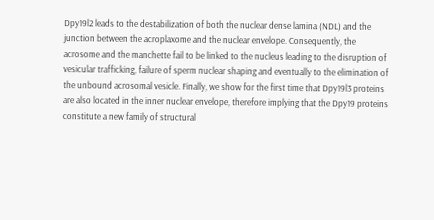Dpy19l2 leads to the destabilization of both the nuclear dense lamina (NDL) and the junction between the acroplaxome and the nuclear envelope. Consequently, the acrosome and the manchette fail to be linked to the nucleus leading to the disruption of vesicular trafficking, failure of sperm nuclear shaping and eventually to the elimination of the unbound acrosomal vesicle. Finally, we show for the first time that Dpy19l3 proteins are also located in the inner nuclear envelope, therefore implying that the Dpy19 proteins constitute a new family of structural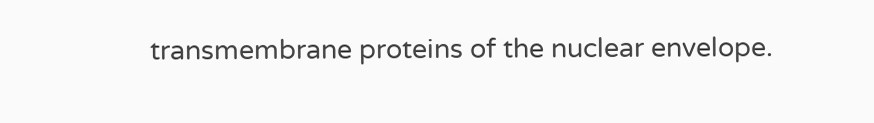transmembrane proteins of the nuclear envelope.